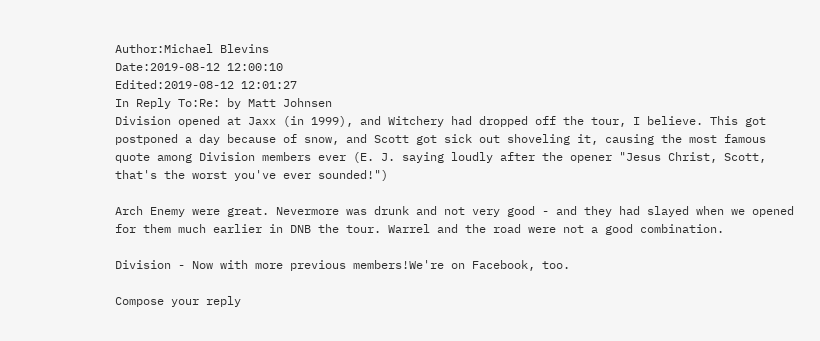Author:Michael Blevins
Date:2019-08-12 12:00:10
Edited:2019-08-12 12:01:27
In Reply To:Re: by Matt Johnsen
Division opened at Jaxx (in 1999), and Witchery had dropped off the tour, I believe. This got postponed a day because of snow, and Scott got sick out shoveling it, causing the most famous quote among Division members ever (E. J. saying loudly after the opener "Jesus Christ, Scott, that's the worst you've ever sounded!")

Arch Enemy were great. Nevermore was drunk and not very good - and they had slayed when we opened for them much earlier in DNB the tour. Warrel and the road were not a good combination.

Division - Now with more previous members!We're on Facebook, too.

Compose your reply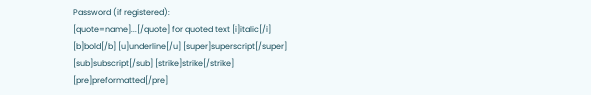Password (if registered):
[quote=name]...[/quote] for quoted text [i]italic[/i] [b]bold[/b] [u]underline[/u] [super]superscript[/super] [sub]subscript[/sub] [strike]strike[/strike] [pre]preformatted[/pre]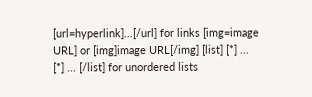[url=hyperlink]...[/url] for links [img=image URL] or [img]image URL[/img] [list] [*] ... [*] ... [/list] for unordered lists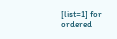[list=1] for ordered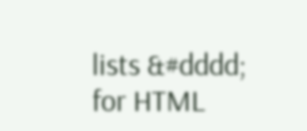lists &#dddd; for HTML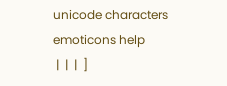unicode characters emoticons help
 |  |  |  ]